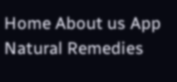Home About us App Natural Remedies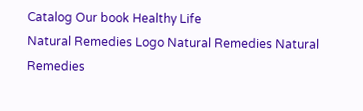Catalog Our book Healthy Life
Natural Remedies Logo Natural Remedies Natural Remedies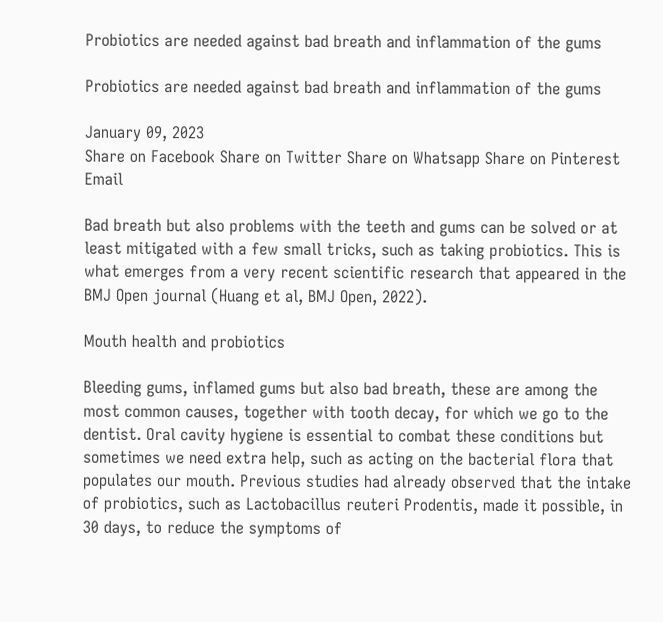Probiotics are needed against bad breath and inflammation of the gums

Probiotics are needed against bad breath and inflammation of the gums

January 09, 2023
Share on Facebook Share on Twitter Share on Whatsapp Share on Pinterest Email

Bad breath but also problems with the teeth and gums can be solved or at least mitigated with a few small tricks, such as taking probiotics. This is what emerges from a very recent scientific research that appeared in the BMJ Open journal (Huang et al, BMJ Open, 2022).

Mouth health and probiotics

Bleeding gums, inflamed gums but also bad breath, these are among the most common causes, together with tooth decay, for which we go to the dentist. Oral cavity hygiene is essential to combat these conditions but sometimes we need extra help, such as acting on the bacterial flora that populates our mouth. Previous studies had already observed that the intake of probiotics, such as Lactobacillus reuteri Prodentis, made it possible, in 30 days, to reduce the symptoms of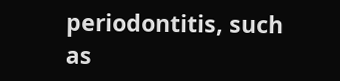periodontitis, such as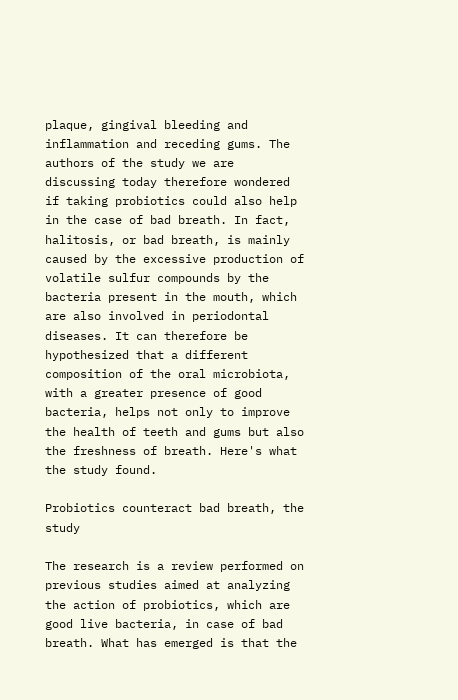plaque, gingival bleeding and inflammation and receding gums. The authors of the study we are discussing today therefore wondered if taking probiotics could also help in the case of bad breath. In fact, halitosis, or bad breath, is mainly caused by the excessive production of volatile sulfur compounds by the bacteria present in the mouth, which are also involved in periodontal diseases. It can therefore be hypothesized that a different composition of the oral microbiota, with a greater presence of good bacteria, helps not only to improve the health of teeth and gums but also the freshness of breath. Here's what the study found.

Probiotics counteract bad breath, the study

The research is a review performed on previous studies aimed at analyzing the action of probiotics, which are good live bacteria, in case of bad breath. What has emerged is that the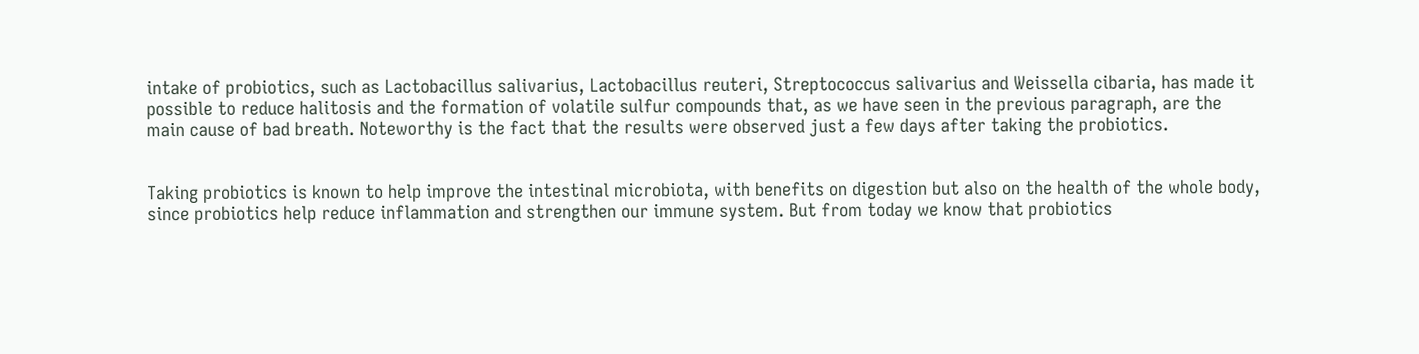intake of probiotics, such as Lactobacillus salivarius, Lactobacillus reuteri, Streptococcus salivarius and Weissella cibaria, has made it possible to reduce halitosis and the formation of volatile sulfur compounds that, as we have seen in the previous paragraph, are the main cause of bad breath. Noteworthy is the fact that the results were observed just a few days after taking the probiotics.


Taking probiotics is known to help improve the intestinal microbiota, with benefits on digestion but also on the health of the whole body, since probiotics help reduce inflammation and strengthen our immune system. But from today we know that probiotics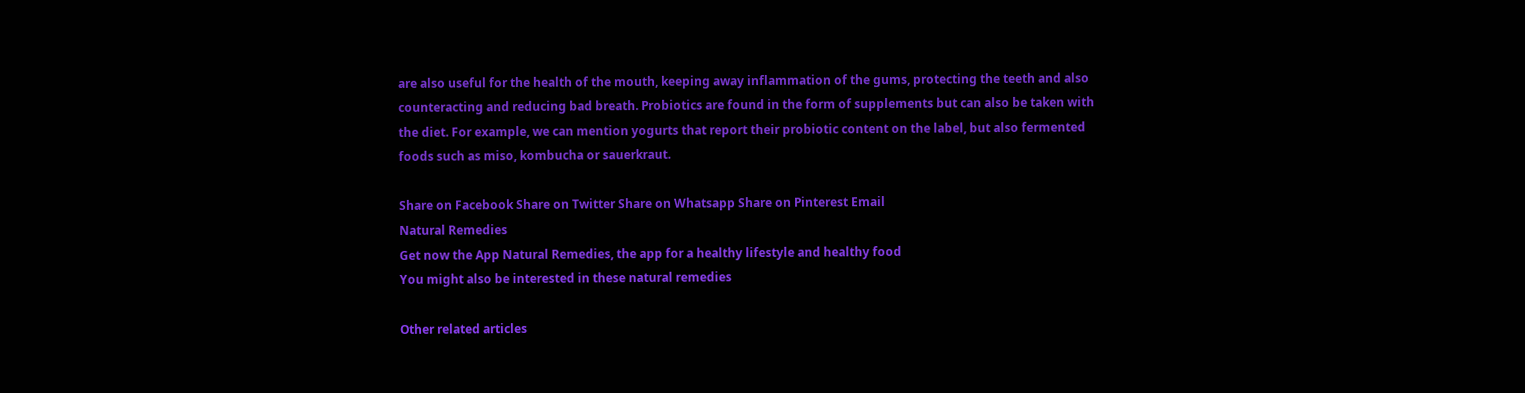are also useful for the health of the mouth, keeping away inflammation of the gums, protecting the teeth and also counteracting and reducing bad breath. Probiotics are found in the form of supplements but can also be taken with the diet. For example, we can mention yogurts that report their probiotic content on the label, but also fermented foods such as miso, kombucha or sauerkraut.

Share on Facebook Share on Twitter Share on Whatsapp Share on Pinterest Email
Natural Remedies
Get now the App Natural Remedies, the app for a healthy lifestyle and healthy food
You might also be interested in these natural remedies

Other related articles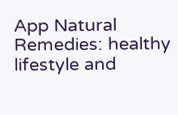App Natural Remedies: healthy lifestyle and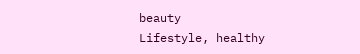beauty
Lifestyle, healthy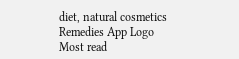diet, natural cosmetics
Remedies App Logo
Most read